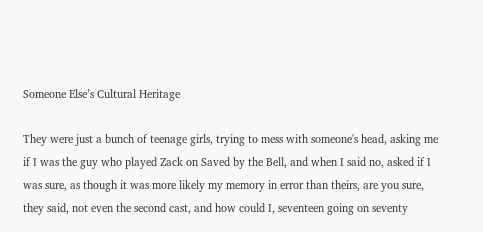Someone Else’s Cultural Heritage

They were just a bunch of teenage girls, trying to mess with someone's head, asking me if I was the guy who played Zack on Saved by the Bell, and when I said no, asked if I was sure, as though it was more likely my memory in error than theirs, are you sure, they said, not even the second cast, and how could I, seventeen going on seventy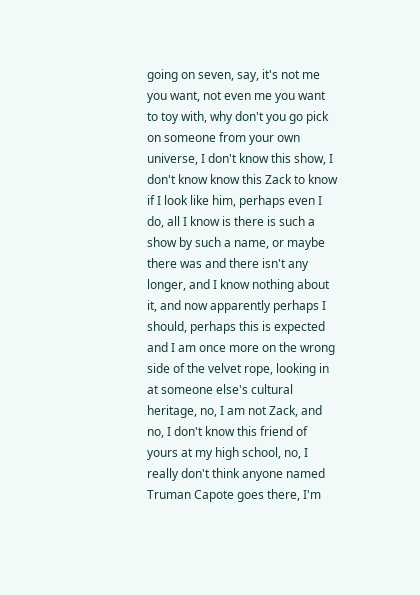going on seven, say, it's not me you want, not even me you want to toy with, why don't you go pick on someone from your own universe, I don't know this show, I don't know know this Zack to know if I look like him, perhaps even I do, all I know is there is such a show by such a name, or maybe there was and there isn't any longer, and I know nothing about it, and now apparently perhaps I should, perhaps this is expected and I am once more on the wrong side of the velvet rope, looking in at someone else's cultural heritage, no, I am not Zack, and no, I don't know this friend of yours at my high school, no, I really don't think anyone named Truman Capote goes there, I'm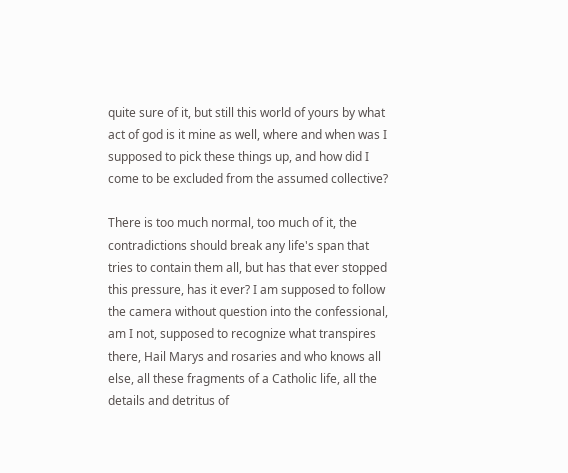quite sure of it, but still this world of yours by what act of god is it mine as well, where and when was I supposed to pick these things up, and how did I come to be excluded from the assumed collective?

There is too much normal, too much of it, the contradictions should break any life's span that tries to contain them all, but has that ever stopped this pressure, has it ever? I am supposed to follow the camera without question into the confessional, am I not, supposed to recognize what transpires there, Hail Marys and rosaries and who knows all else, all these fragments of a Catholic life, all the details and detritus of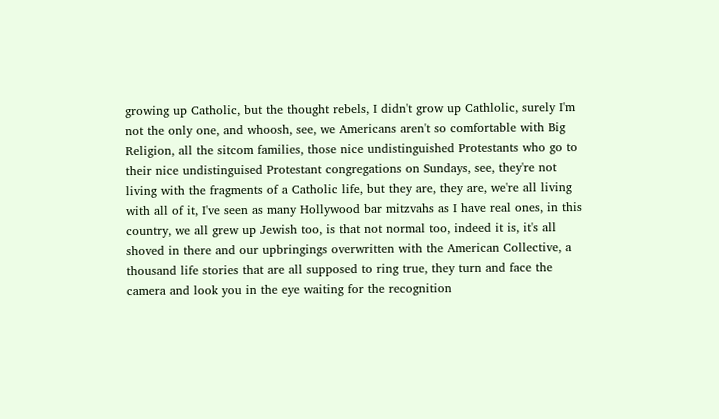growing up Catholic, but the thought rebels, I didn't grow up Cathlolic, surely I'm not the only one, and whoosh, see, we Americans aren't so comfortable with Big Religion, all the sitcom families, those nice undistinguished Protestants who go to their nice undistinguised Protestant congregations on Sundays, see, they're not living with the fragments of a Catholic life, but they are, they are, we're all living with all of it, I've seen as many Hollywood bar mitzvahs as I have real ones, in this country, we all grew up Jewish too, is that not normal too, indeed it is, it's all shoved in there and our upbringings overwritten with the American Collective, a thousand life stories that are all supposed to ring true, they turn and face the camera and look you in the eye waiting for the recognition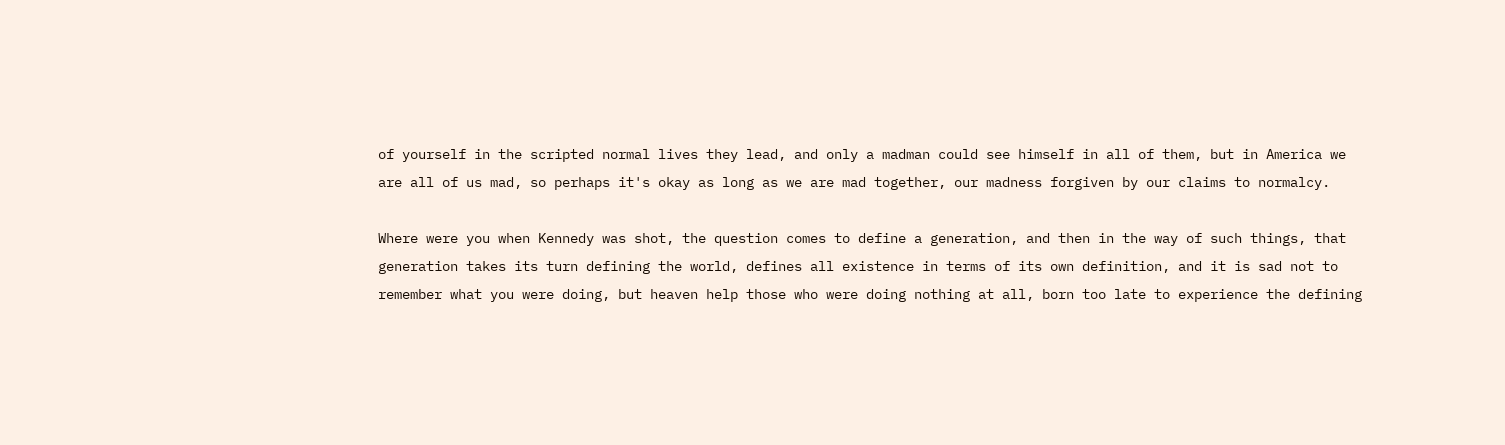of yourself in the scripted normal lives they lead, and only a madman could see himself in all of them, but in America we are all of us mad, so perhaps it's okay as long as we are mad together, our madness forgiven by our claims to normalcy.

Where were you when Kennedy was shot, the question comes to define a generation, and then in the way of such things, that generation takes its turn defining the world, defines all existence in terms of its own definition, and it is sad not to remember what you were doing, but heaven help those who were doing nothing at all, born too late to experience the defining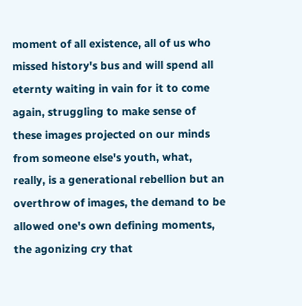moment of all existence, all of us who missed history's bus and will spend all eternty waiting in vain for it to come again, struggling to make sense of these images projected on our minds from someone else's youth, what, really, is a generational rebellion but an overthrow of images, the demand to be allowed one's own defining moments, the agonizing cry that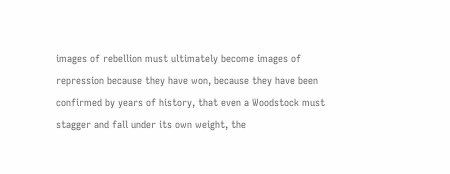images of rebellion must ultimately become images of repression because they have won, because they have been confirmed by years of history, that even a Woodstock must stagger and fall under its own weight, the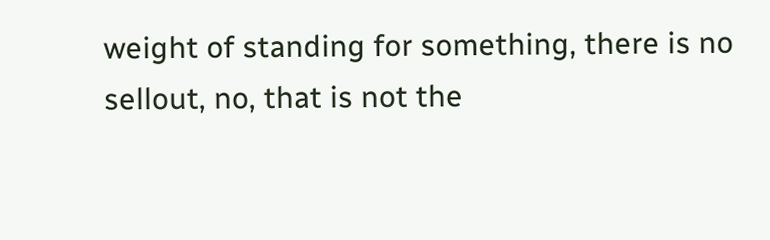weight of standing for something, there is no sellout, no, that is not the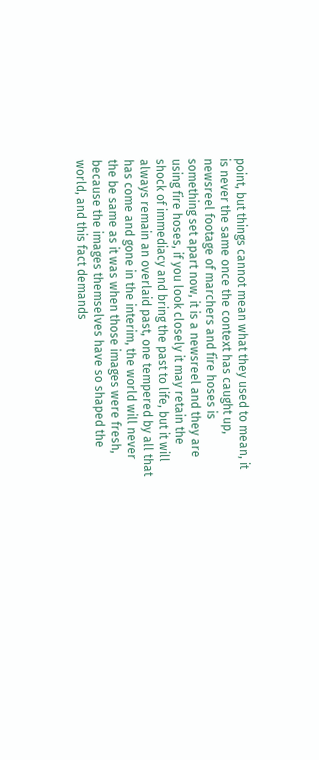point, but things cannot mean what they used to mean, it is never the same once the context has caught up, newsreel footage of marchers and fire hoses is something set apart now, it is a newsreel and they are using fire hoses, if you look closely it may retain the shock of immediacy and bring the past to life, but it will always remain an overlaid past, one tempered by all that has come and gone in the interim, the world will never the be same as it was when those images were fresh, because the images themselves have so shaped the world, and this fact demands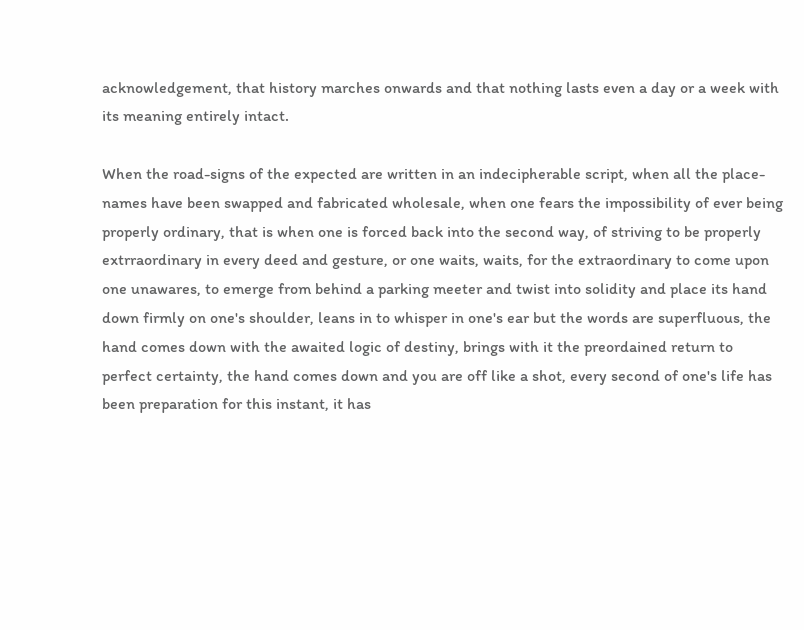acknowledgement, that history marches onwards and that nothing lasts even a day or a week with its meaning entirely intact.

When the road-signs of the expected are written in an indecipherable script, when all the place-names have been swapped and fabricated wholesale, when one fears the impossibility of ever being properly ordinary, that is when one is forced back into the second way, of striving to be properly extrraordinary in every deed and gesture, or one waits, waits, for the extraordinary to come upon one unawares, to emerge from behind a parking meeter and twist into solidity and place its hand down firmly on one's shoulder, leans in to whisper in one's ear but the words are superfluous, the hand comes down with the awaited logic of destiny, brings with it the preordained return to perfect certainty, the hand comes down and you are off like a shot, every second of one's life has been preparation for this instant, it has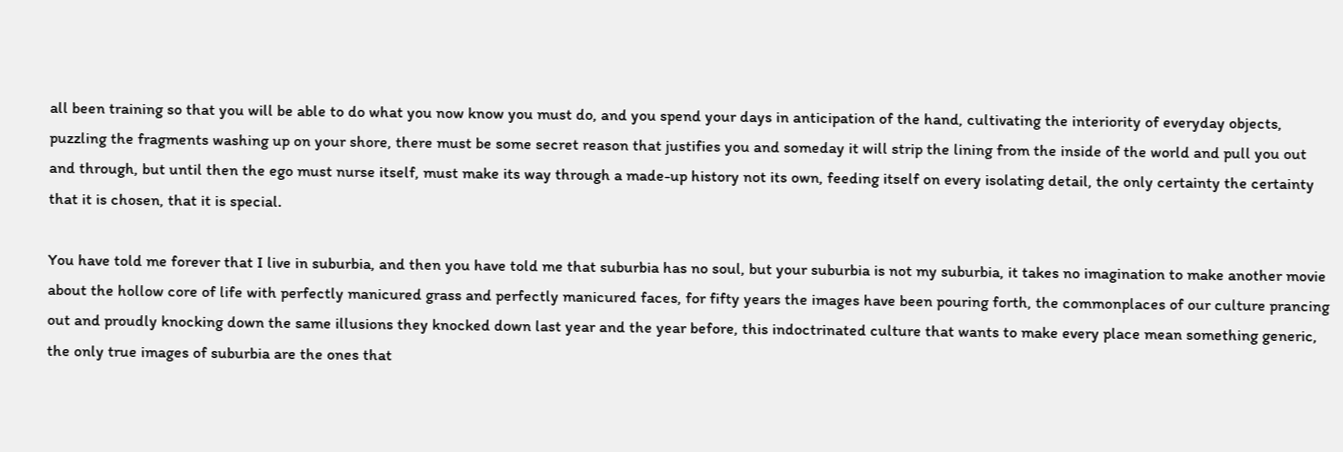all been training so that you will be able to do what you now know you must do, and you spend your days in anticipation of the hand, cultivating the interiority of everyday objects, puzzling the fragments washing up on your shore, there must be some secret reason that justifies you and someday it will strip the lining from the inside of the world and pull you out and through, but until then the ego must nurse itself, must make its way through a made-up history not its own, feeding itself on every isolating detail, the only certainty the certainty that it is chosen, that it is special.

You have told me forever that I live in suburbia, and then you have told me that suburbia has no soul, but your suburbia is not my suburbia, it takes no imagination to make another movie about the hollow core of life with perfectly manicured grass and perfectly manicured faces, for fifty years the images have been pouring forth, the commonplaces of our culture prancing out and proudly knocking down the same illusions they knocked down last year and the year before, this indoctrinated culture that wants to make every place mean something generic, the only true images of suburbia are the ones that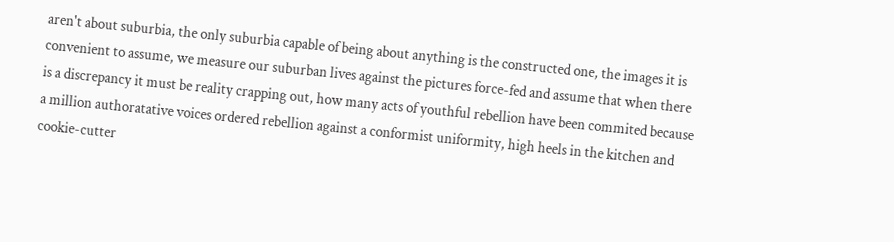aren't about suburbia, the only suburbia capable of being about anything is the constructed one, the images it is convenient to assume, we measure our suburban lives against the pictures force-fed and assume that when there is a discrepancy it must be reality crapping out, how many acts of youthful rebellion have been commited because a million authoratative voices ordered rebellion against a conformist uniformity, high heels in the kitchen and cookie-cutter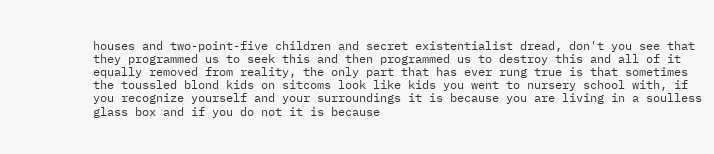houses and two-point-five children and secret existentialist dread, don't you see that they programmed us to seek this and then programmed us to destroy this and all of it equally removed from reality, the only part that has ever rung true is that sometimes the toussled blond kids on sitcoms look like kids you went to nursery school with, if you recognize yourself and your surroundings it is because you are living in a soulless glass box and if you do not it is because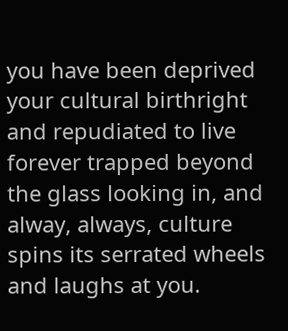you have been deprived your cultural birthright and repudiated to live forever trapped beyond the glass looking in, and alway, always, culture spins its serrated wheels and laughs at you.